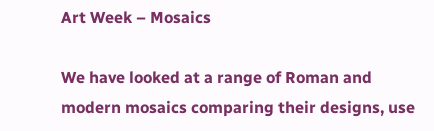Art Week – Mosaics

We have looked at a range of Roman and modern mosaics comparing their designs, use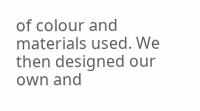of colour and materials used. We then designed our own and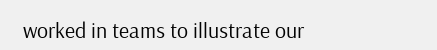worked in teams to illustrate our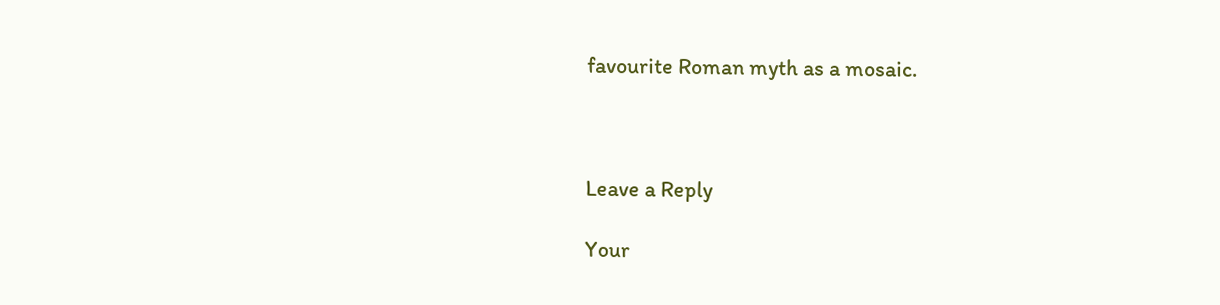favourite Roman myth as a mosaic.



Leave a Reply

Your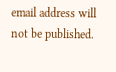email address will not be published.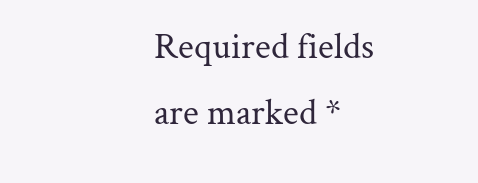Required fields are marked *